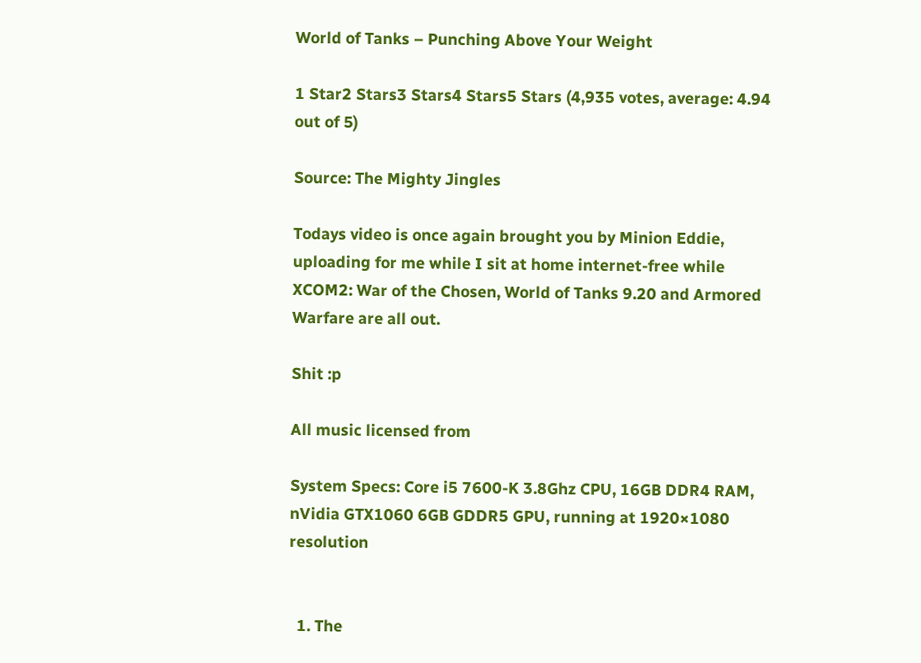World of Tanks – Punching Above Your Weight

1 Star2 Stars3 Stars4 Stars5 Stars (4,935 votes, average: 4.94 out of 5)

Source: The Mighty Jingles

Todays video is once again brought you by Minion Eddie, uploading for me while I sit at home internet-free while XCOM2: War of the Chosen, World of Tanks 9.20 and Armored Warfare are all out.

Shit :p

All music licensed from

System Specs: Core i5 7600-K 3.8Ghz CPU, 16GB DDR4 RAM, nVidia GTX1060 6GB GDDR5 GPU, running at 1920×1080 resolution


  1. The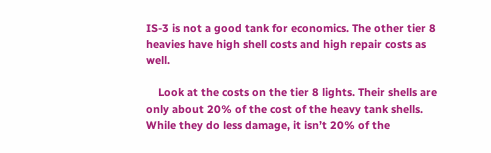IS-3 is not a good tank for economics. The other tier 8 heavies have high shell costs and high repair costs as well.

    Look at the costs on the tier 8 lights. Their shells are only about 20% of the cost of the heavy tank shells. While they do less damage, it isn’t 20% of the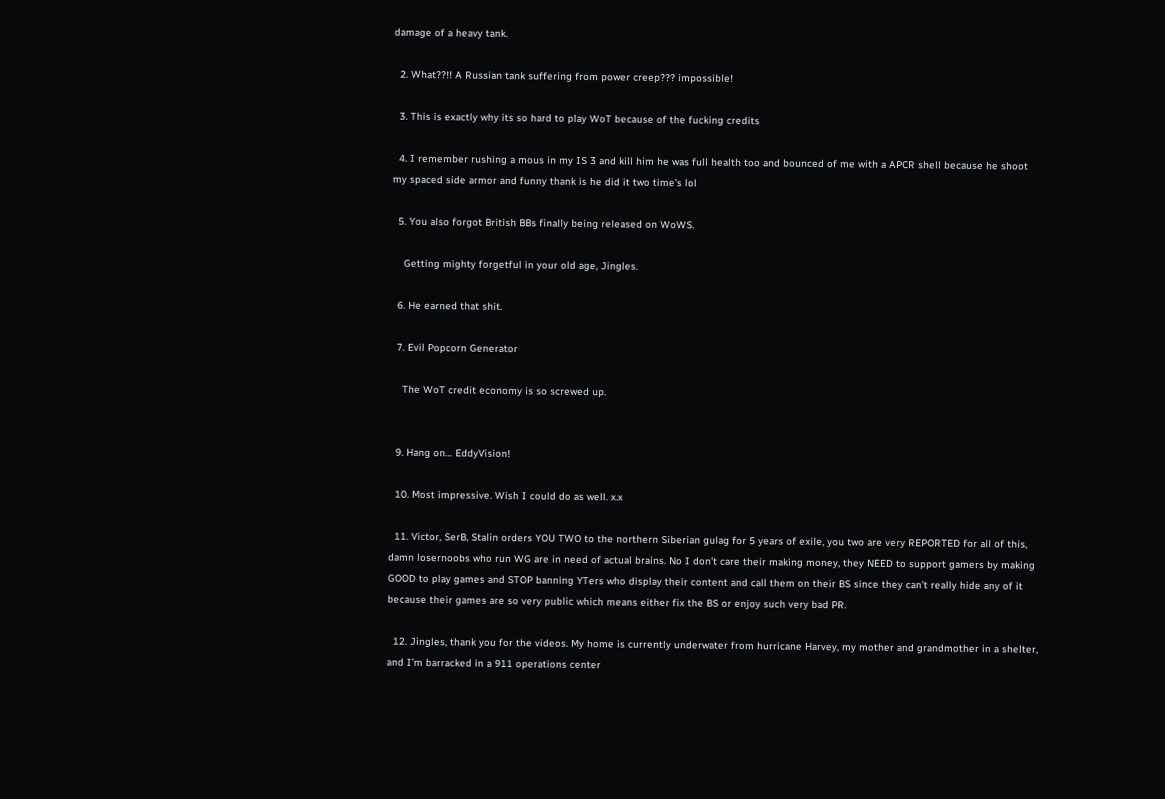damage of a heavy tank.

  2. What??!! A Russian tank suffering from power creep??? impossible!

  3. This is exactly why its so hard to play WoT because of the fucking credits

  4. I remember rushing a mous in my IS 3 and kill him he was full health too and bounced of me with a APCR shell because he shoot my spaced side armor and funny thank is he did it two time’s lol

  5. You also forgot British BBs finally being released on WoWS.

    Getting mighty forgetful in your old age, Jingles.

  6. He earned that shit.

  7. Evil Popcorn Generator

    The WoT credit economy is so screwed up.


  9. Hang on… EddyVision!

  10. Most impressive. Wish I could do as well. x.x

  11. Victor, SerB, Stalin orders YOU TWO to the northern Siberian gulag for 5 years of exile, you two are very REPORTED for all of this, damn losernoobs who run WG are in need of actual brains. No I don’t care their making money, they NEED to support gamers by making GOOD to play games and STOP banning YTers who display their content and call them on their BS since they can’t really hide any of it because their games are so very public which means either fix the BS or enjoy such very bad PR.

  12. Jingles, thank you for the videos. My home is currently underwater from hurricane Harvey, my mother and grandmother in a shelter, and I’m barracked in a 911 operations center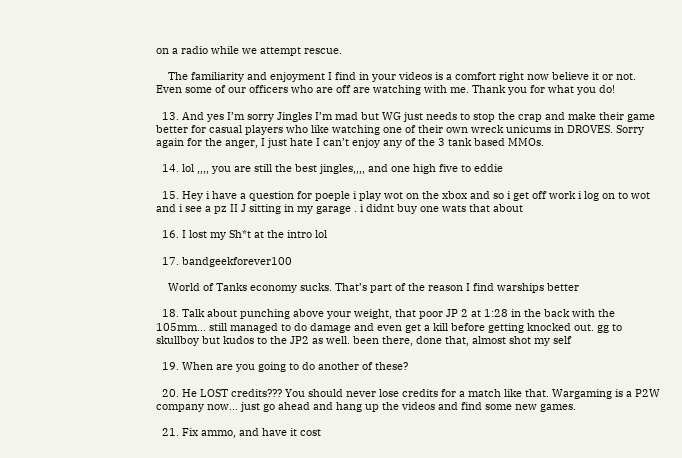on a radio while we attempt rescue.

    The familiarity and enjoyment I find in your videos is a comfort right now believe it or not. Even some of our officers who are off are watching with me. Thank you for what you do!

  13. And yes I’m sorry Jingles I’m mad but WG just needs to stop the crap and make their game better for casual players who like watching one of their own wreck unicums in DROVES. Sorry again for the anger, I just hate I can’t enjoy any of the 3 tank based MMOs.

  14. lol ,,,, you are still the best jingles,,,, and one high five to eddie

  15. Hey i have a question for poeple i play wot on the xbox and so i get off work i log on to wot and i see a pz II J sitting in my garage . i didnt buy one wats that about

  16. I lost my Sh*t at the intro lol

  17. bandgeekforever100

    World of Tanks economy sucks. That’s part of the reason I find warships better

  18. Talk about punching above your weight, that poor JP 2 at 1:28 in the back with the 105mm… still managed to do damage and even get a kill before getting knocked out. gg to skullboy but kudos to the JP2 as well. been there, done that, almost shot my self

  19. When are you going to do another of these?

  20. He LOST credits??? You should never lose credits for a match like that. Wargaming is a P2W company now… just go ahead and hang up the videos and find some new games.

  21. Fix ammo, and have it cost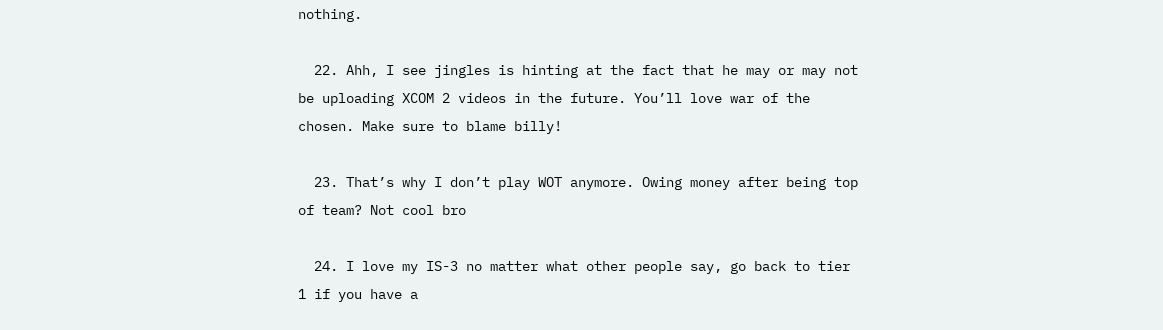nothing.

  22. Ahh, I see jingles is hinting at the fact that he may or may not be uploading XCOM 2 videos in the future. You’ll love war of the chosen. Make sure to blame billy!

  23. That’s why I don’t play WOT anymore. Owing money after being top of team? Not cool bro

  24. I love my IS-3 no matter what other people say, go back to tier 1 if you have a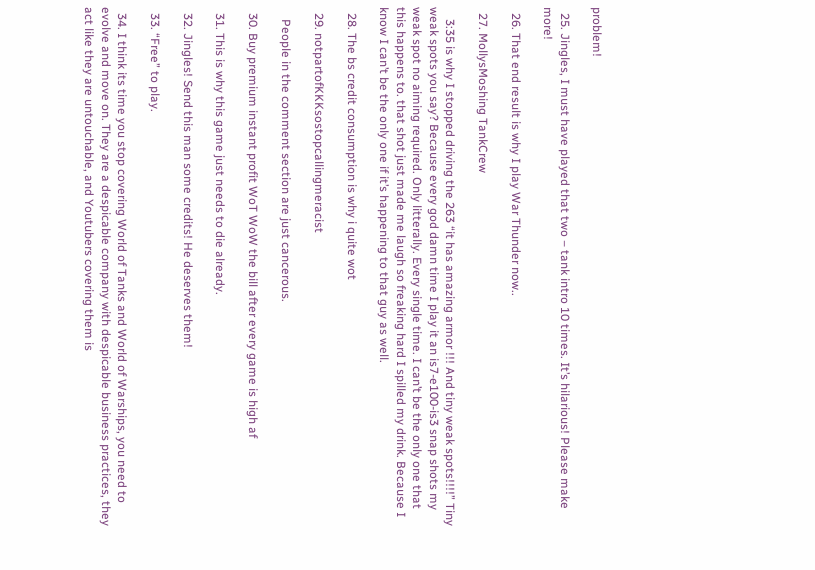problem!

  25. Jingles, I must have played that two – tank intro 10 times. It’s hilarious! Please make more!

  26. That end result is why I play War Thunder now..

  27. MollysMoshing TankCrew

    3:35 is why I stopped driving the 263 “it has amazing armor !!! And tiny weak spots!!!!” Tiny weak spots you say? Because every god damn time I play it an is7-e100-is3 snap shots my weak spot no aiming required. Only litterally. Every single time. I can’t be the only one that this happens to. that shot just made me laugh so freaking hard I spilled my drink. Because I know I can’t be the only one if it’s happening to that guy as well.

  28. The bs credit consumption is why i quite wot

  29. notpartofKKKsostopcallingmeracist

    People in the comment section are just cancerous.

  30. Buy premium instant profit WoT WoW the bill after every game is high af

  31. This is why this game just needs to die already.

  32. Jingles! Send this man some credits! He deserves them!

  33. “Free” to play.

  34. I think its time you stop covering World of Tanks and World of Warships, you need to evolve and move on. They are a despicable company with despicable business practices, they act like they are untouchable, and Youtubers covering them is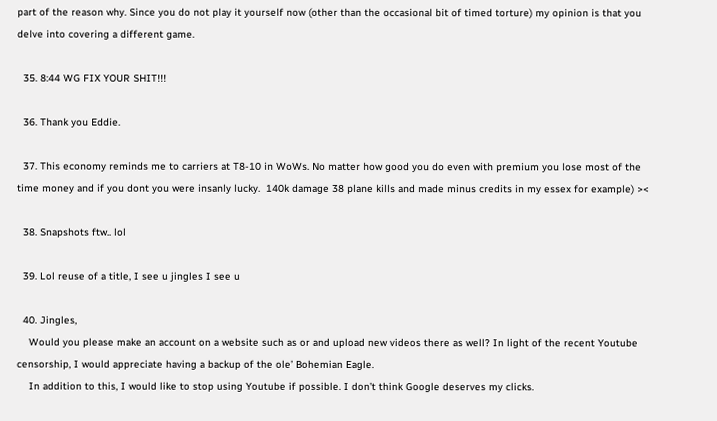part of the reason why. Since you do not play it yourself now (other than the occasional bit of timed torture) my opinion is that you delve into covering a different game.

  35. 8:44 WG FIX YOUR SHIT!!!

  36. Thank you Eddie.

  37. This economy reminds me to carriers at T8-10 in WoWs. No matter how good you do even with premium you lose most of the time money and if you dont you were insanly lucky.  140k damage 38 plane kills and made minus credits in my essex for example) ><

  38. Snapshots ftw.. lol

  39. Lol reuse of a title, I see u jingles I see u

  40. Jingles,
    Would you please make an account on a website such as or and upload new videos there as well? In light of the recent Youtube censorship, I would appreciate having a backup of the ole’ Bohemian Eagle.
    In addition to this, I would like to stop using Youtube if possible. I don’t think Google deserves my clicks.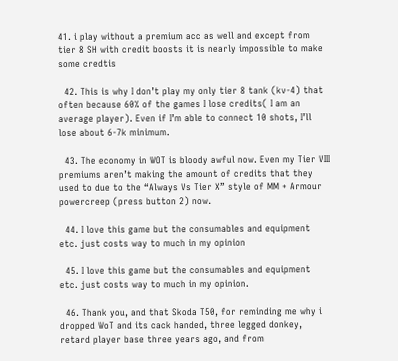41. i play without a premium acc as well and except from tier 8 SH with credit boosts it is nearly impossible to make some credtis

  42. This is why I don’t play my only tier 8 tank (kv-4) that often because 60% of the games I lose credits( I am an average player). Even if I’m able to connect 10 shots, I’ll lose about 6-7k minimum.

  43. The economy in WOT is bloody awful now. Even my Tier VIII premiums aren’t making the amount of credits that they used to due to the “Always Vs Tier X” style of MM + Armour powercreep (press button 2) now.

  44. I love this game but the consumables and equipment etc. just costs way to much in my opinion

  45. I love this game but the consumables and equipment etc. just costs way to much in my opinion.

  46. Thank you, and that Skoda T50, for reminding me why i dropped WoT and its cack handed, three legged donkey, retard player base three years ago, and from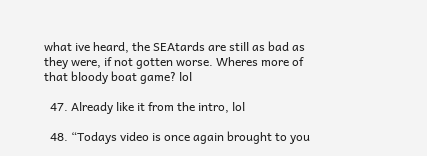what ive heard, the SEAtards are still as bad as they were, if not gotten worse. Wheres more of that bloody boat game? lol

  47. Already like it from the intro, lol

  48. “Todays video is once again brought to you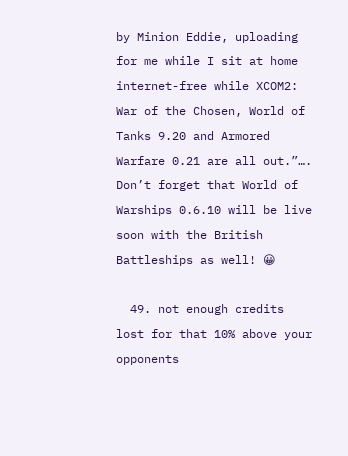by Minion Eddie, uploading for me while I sit at home internet-free while XCOM2: War of the Chosen, World of Tanks 9.20 and Armored Warfare 0.21 are all out.”…. Don’t forget that World of Warships 0.6.10 will be live soon with the British Battleships as well! 😀

  49. not enough credits lost for that 10% above your opponents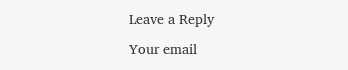Leave a Reply

Your email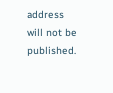address will not be published.